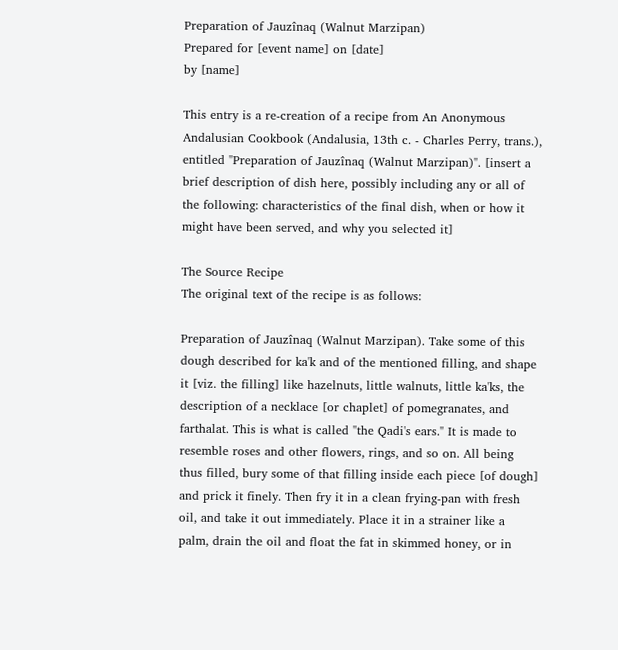Preparation of Jauzînaq (Walnut Marzipan)
Prepared for [event name] on [date]
by [name]

This entry is a re-creation of a recipe from An Anonymous Andalusian Cookbook (Andalusia, 13th c. - Charles Perry, trans.), entitled "Preparation of Jauzînaq (Walnut Marzipan)". [insert a brief description of dish here, possibly including any or all of the following: characteristics of the final dish, when or how it might have been served, and why you selected it]

The Source Recipe
The original text of the recipe is as follows:

Preparation of Jauzînaq (Walnut Marzipan). Take some of this dough described for ka'k and of the mentioned filling, and shape it [viz. the filling] like hazelnuts, little walnuts, little ka'ks, the description of a necklace [or chaplet] of pomegranates, and farthalat. This is what is called "the Qadi's ears." It is made to resemble roses and other flowers, rings, and so on. All being thus filled, bury some of that filling inside each piece [of dough] and prick it finely. Then fry it in a clean frying-pan with fresh oil, and take it out immediately. Place it in a strainer like a palm, drain the oil and float the fat in skimmed honey, or in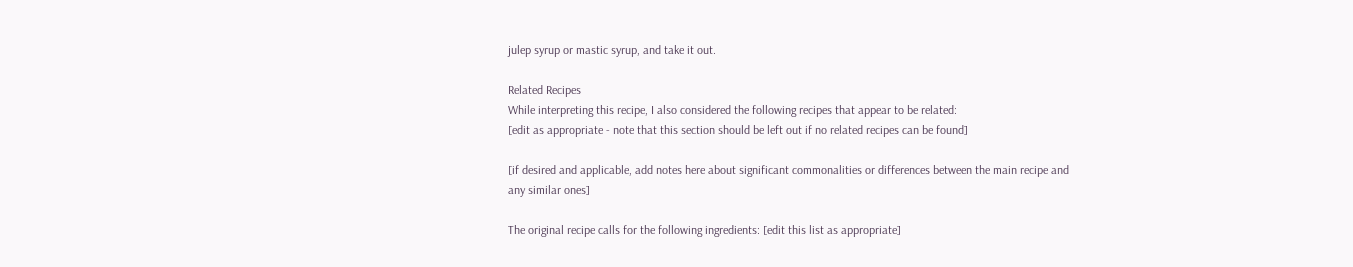julep syrup or mastic syrup, and take it out.

Related Recipes
While interpreting this recipe, I also considered the following recipes that appear to be related:
[edit as appropriate - note that this section should be left out if no related recipes can be found]

[if desired and applicable, add notes here about significant commonalities or differences between the main recipe and any similar ones]

The original recipe calls for the following ingredients: [edit this list as appropriate]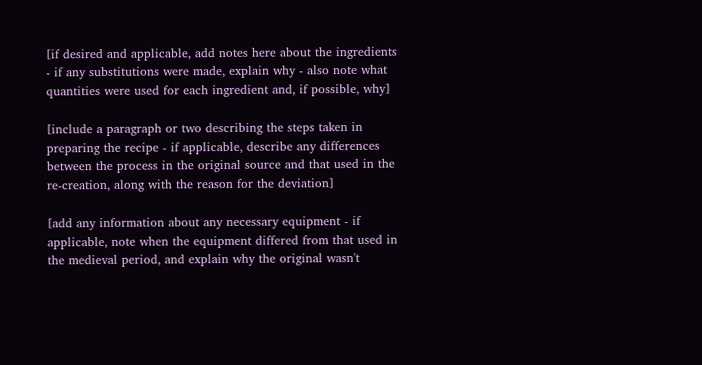[if desired and applicable, add notes here about the ingredients - if any substitutions were made, explain why - also note what quantities were used for each ingredient and, if possible, why]

[include a paragraph or two describing the steps taken in preparing the recipe - if applicable, describe any differences between the process in the original source and that used in the re-creation, along with the reason for the deviation]

[add any information about any necessary equipment - if applicable, note when the equipment differed from that used in the medieval period, and explain why the original wasn't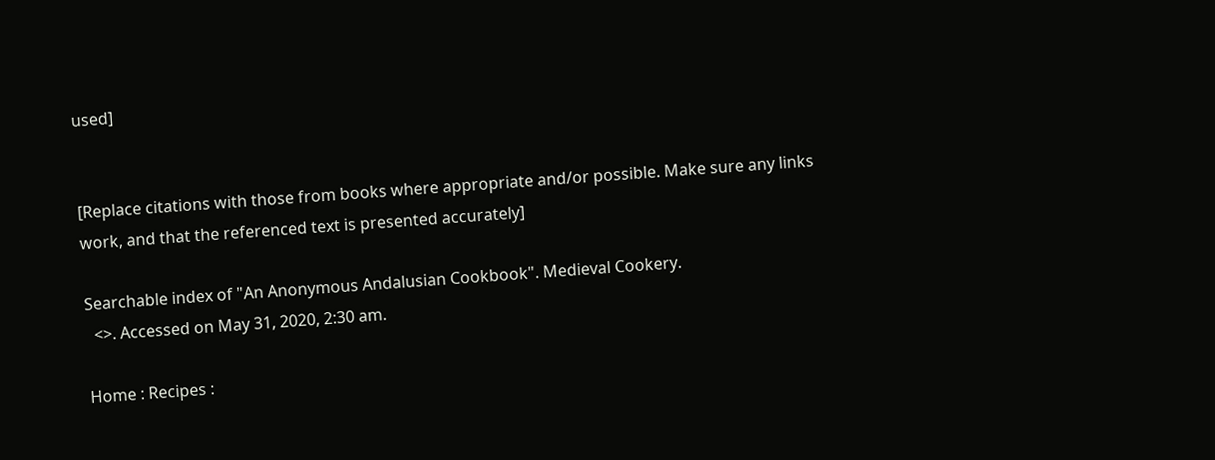used]


[Replace citations with those from books where appropriate and/or possible. Make sure any links work, and that the referenced text is presented accurately]

Searchable index of "An Anonymous Andalusian Cookbook". Medieval Cookery.
  <>. Accessed on May 31, 2020, 2:30 am.

Home : Recipes :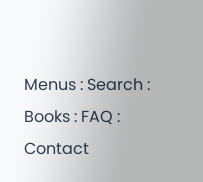Menus : Search : Books : FAQ : Contact